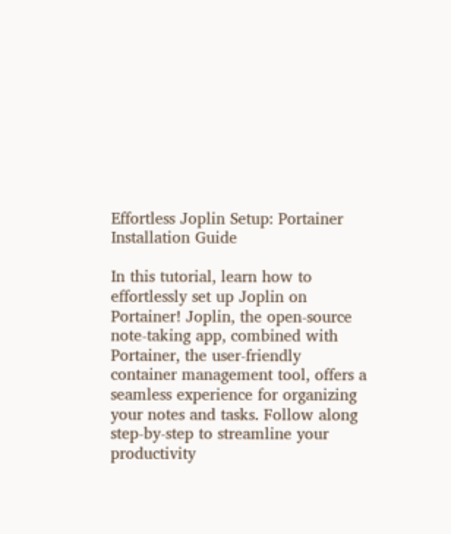Effortless Joplin Setup: Portainer Installation Guide

In this tutorial, learn how to effortlessly set up Joplin on Portainer! Joplin, the open-source note-taking app, combined with Portainer, the user-friendly container management tool, offers a seamless experience for organizing your notes and tasks. Follow along step-by-step to streamline your productivity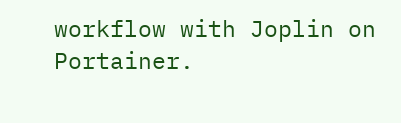workflow with Joplin on Portainer.